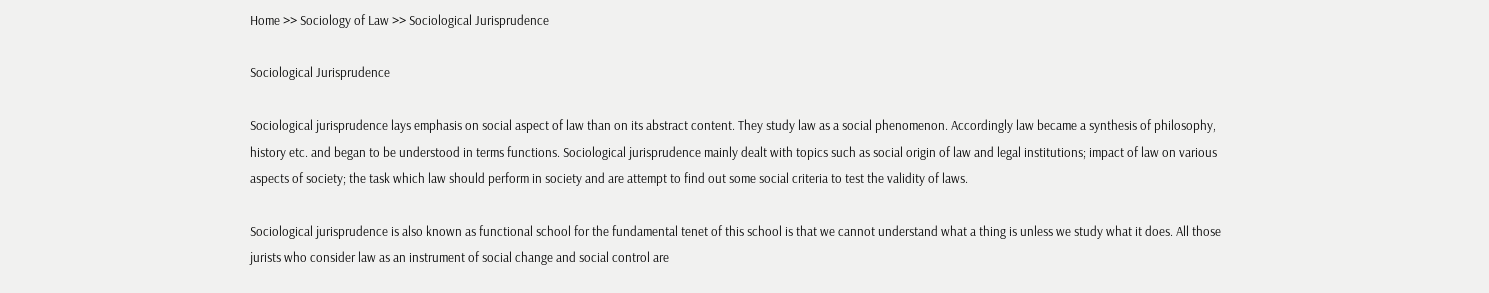Home >> Sociology of Law >> Sociological Jurisprudence

Sociological Jurisprudence

Sociological jurisprudence lays emphasis on social aspect of law than on its abstract content. They study law as a social phenomenon. Accordingly law became a synthesis of philosophy, history etc. and began to be understood in terms functions. Sociological jurisprudence mainly dealt with topics such as social origin of law and legal institutions; impact of law on various aspects of society; the task which law should perform in society and are attempt to find out some social criteria to test the validity of laws.

Sociological jurisprudence is also known as functional school for the fundamental tenet of this school is that we cannot understand what a thing is unless we study what it does. All those jurists who consider law as an instrument of social change and social control are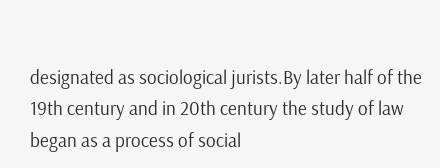designated as sociological jurists.By later half of the 19th century and in 20th century the study of law began as a process of social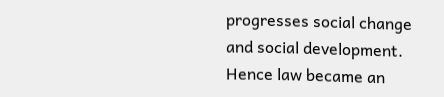progresses social change and social development. Hence law became an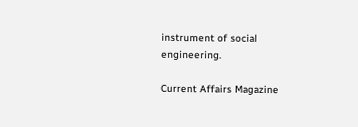instrument of social engineering.

Current Affairs Magazine